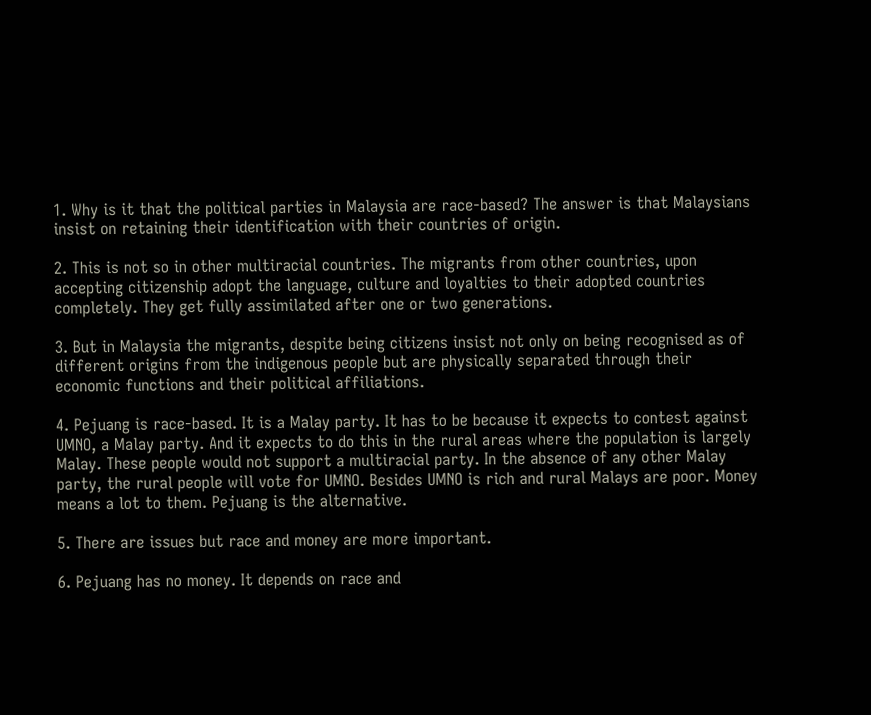1. Why is it that the political parties in Malaysia are race-based? The answer is that Malaysians insist on retaining their identification with their countries of origin.

2. This is not so in other multiracial countries. The migrants from other countries, upon accepting citizenship adopt the language, culture and loyalties to their adopted countries completely. They get fully assimilated after one or two generations.

3. But in Malaysia the migrants, despite being citizens insist not only on being recognised as of different origins from the indigenous people but are physically separated through their economic functions and their political affiliations.

4. Pejuang is race-based. It is a Malay party. It has to be because it expects to contest against UMNO, a Malay party. And it expects to do this in the rural areas where the population is largely Malay. These people would not support a multiracial party. In the absence of any other Malay party, the rural people will vote for UMNO. Besides UMNO is rich and rural Malays are poor. Money means a lot to them. Pejuang is the alternative.

5. There are issues but race and money are more important.

6. Pejuang has no money. It depends on race and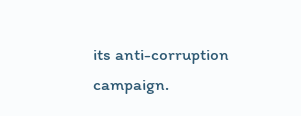its anti-corruption campaign.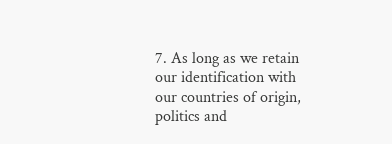7. As long as we retain our identification with our countries of origin, politics and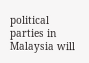political parties in Malaysia will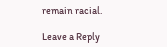remain racial.

Leave a Reply